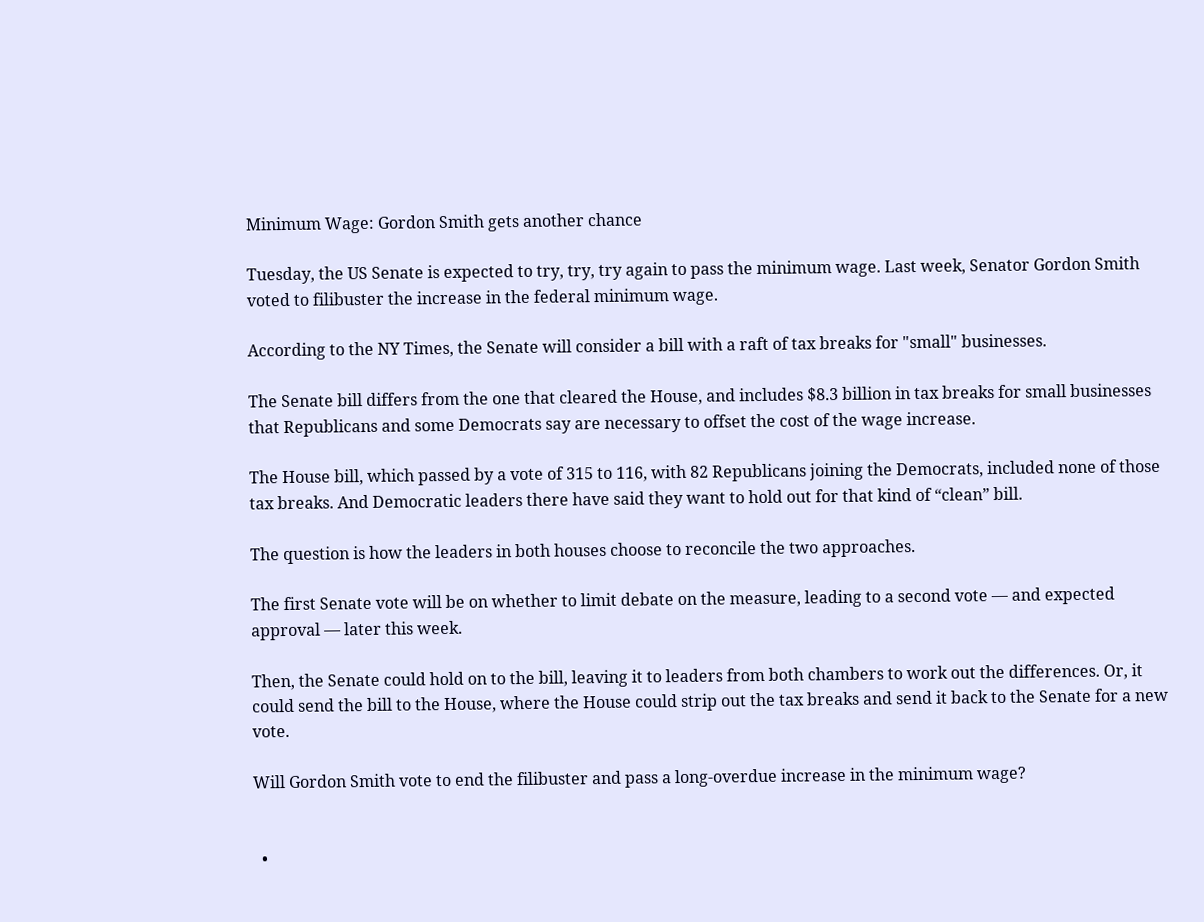Minimum Wage: Gordon Smith gets another chance

Tuesday, the US Senate is expected to try, try, try again to pass the minimum wage. Last week, Senator Gordon Smith voted to filibuster the increase in the federal minimum wage.

According to the NY Times, the Senate will consider a bill with a raft of tax breaks for "small" businesses.

The Senate bill differs from the one that cleared the House, and includes $8.3 billion in tax breaks for small businesses that Republicans and some Democrats say are necessary to offset the cost of the wage increase.

The House bill, which passed by a vote of 315 to 116, with 82 Republicans joining the Democrats, included none of those tax breaks. And Democratic leaders there have said they want to hold out for that kind of “clean” bill.

The question is how the leaders in both houses choose to reconcile the two approaches.

The first Senate vote will be on whether to limit debate on the measure, leading to a second vote — and expected approval — later this week.

Then, the Senate could hold on to the bill, leaving it to leaders from both chambers to work out the differences. Or, it could send the bill to the House, where the House could strip out the tax breaks and send it back to the Senate for a new vote.

Will Gordon Smith vote to end the filibuster and pass a long-overdue increase in the minimum wage?


  •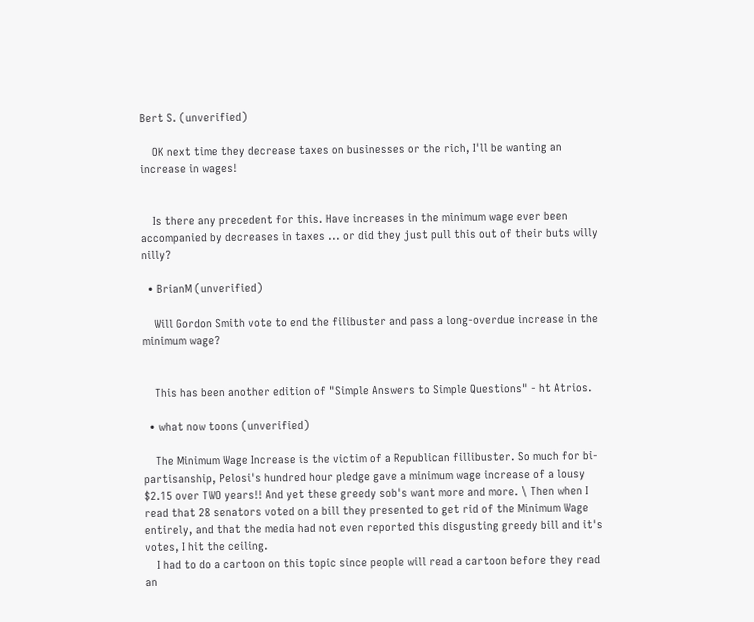Bert S. (unverified)

    OK next time they decrease taxes on businesses or the rich, I'll be wanting an increase in wages!


    Is there any precedent for this. Have increases in the minimum wage ever been accompanied by decreases in taxes ... or did they just pull this out of their buts willy nilly?

  • BrianM (unverified)

    Will Gordon Smith vote to end the filibuster and pass a long-overdue increase in the minimum wage?


    This has been another edition of "Simple Answers to Simple Questions" - ht Atrios.

  • what now toons (unverified)

    The Minimum Wage Increase is the victim of a Republican fillibuster. So much for bi-partisanship, Pelosi's hundred hour pledge gave a minimum wage increase of a lousy $2.15 over TWO years!! And yet these greedy sob's want more and more. \ Then when I read that 28 senators voted on a bill they presented to get rid of the Minimum Wage entirely, and that the media had not even reported this disgusting greedy bill and it's votes, I hit the ceiling.
    I had to do a cartoon on this topic since people will read a cartoon before they read an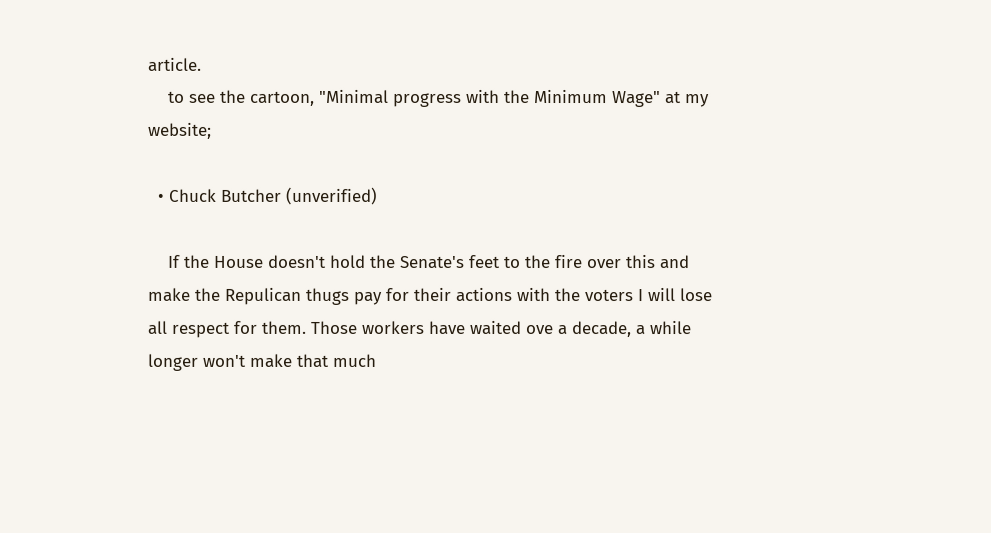article.
    to see the cartoon, "Minimal progress with the Minimum Wage" at my website;

  • Chuck Butcher (unverified)

    If the House doesn't hold the Senate's feet to the fire over this and make the Repulican thugs pay for their actions with the voters I will lose all respect for them. Those workers have waited ove a decade, a while longer won't make that much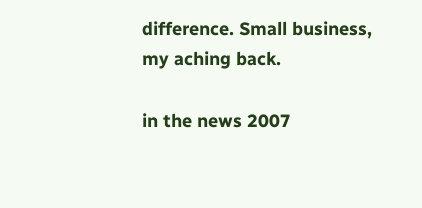difference. Small business, my aching back.

in the news 2007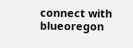connect with blueoregon